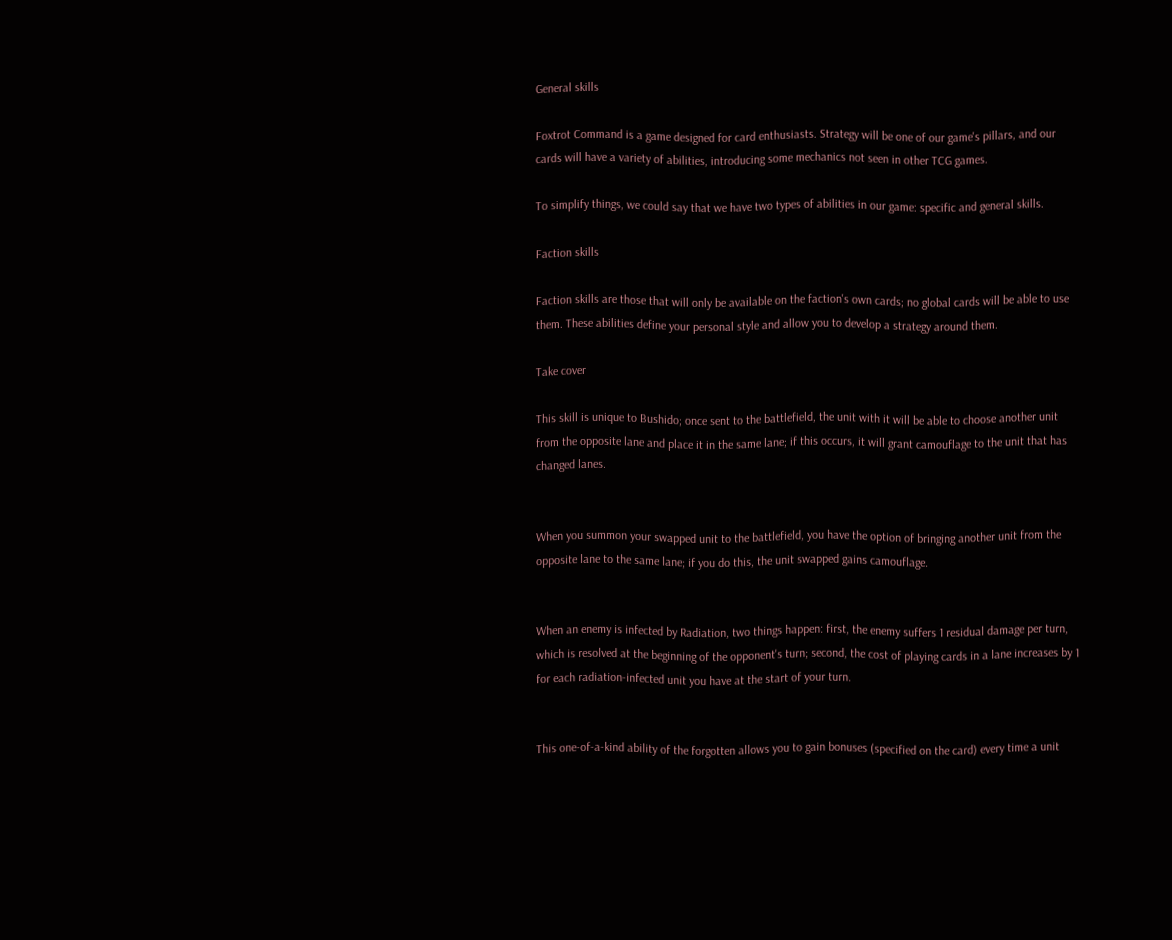General skills

Foxtrot Command is a game designed for card enthusiasts. Strategy will be one of our game's pillars, and our cards will have a variety of abilities, introducing some mechanics not seen in other TCG games.

To simplify things, we could say that we have two types of abilities in our game: specific and general skills.

Faction skills

Faction skills are those that will only be available on the faction's own cards; no global cards will be able to use them. These abilities define your personal style and allow you to develop a strategy around them.

Take cover

This skill is unique to Bushido; once sent to the battlefield, the unit with it will be able to choose another unit from the opposite lane and place it in the same lane; if this occurs, it will grant camouflage to the unit that has changed lanes.


When you summon your swapped unit to the battlefield, you have the option of bringing another unit from the opposite lane to the same lane; if you do this, the unit swapped gains camouflage.


When an enemy is infected by Radiation, two things happen: first, the enemy suffers 1 residual damage per turn, which is resolved at the beginning of the opponent's turn; second, the cost of playing cards in a lane increases by 1 for each radiation-infected unit you have at the start of your turn.


This one-of-a-kind ability of the forgotten allows you to gain bonuses (specified on the card) every time a unit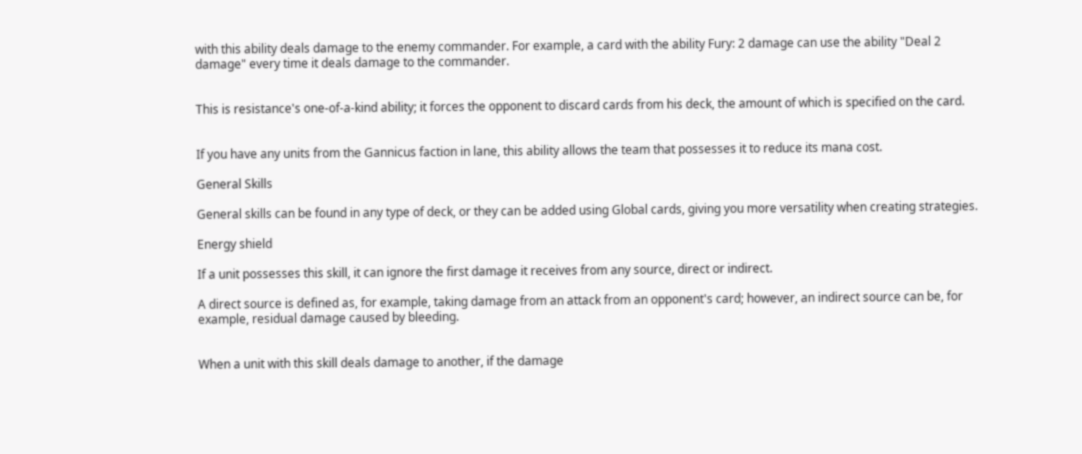with this ability deals damage to the enemy commander. For example, a card with the ability Fury: 2 damage can use the ability "Deal 2 damage" every time it deals damage to the commander.


This is resistance's one-of-a-kind ability; it forces the opponent to discard cards from his deck, the amount of which is specified on the card.


If you have any units from the Gannicus faction in lane, this ability allows the team that possesses it to reduce its mana cost.

General Skills

General skills can be found in any type of deck, or they can be added using Global cards, giving you more versatility when creating strategies.

Energy shield

If a unit possesses this skill, it can ignore the first damage it receives from any source, direct or indirect.

A direct source is defined as, for example, taking damage from an attack from an opponent's card; however, an indirect source can be, for example, residual damage caused by bleeding.


When a unit with this skill deals damage to another, if the damage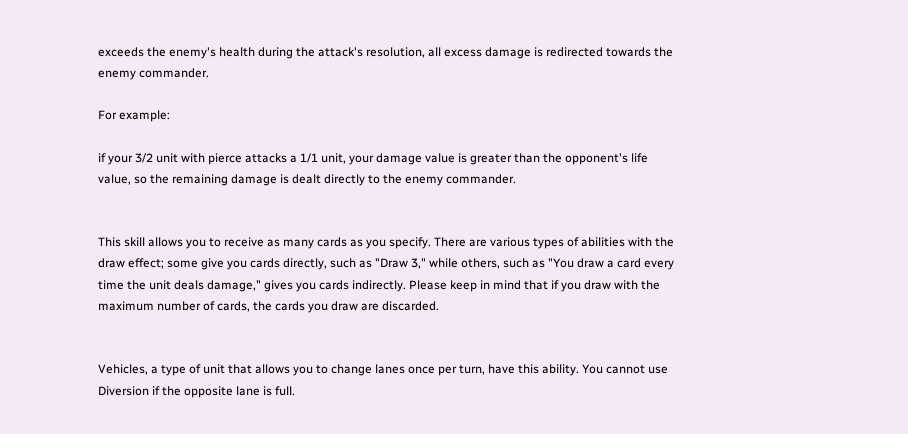exceeds the enemy's health during the attack's resolution, all excess damage is redirected towards the enemy commander.

For example:

if your 3/2 unit with pierce attacks a 1/1 unit, your damage value is greater than the opponent's life value, so the remaining damage is dealt directly to the enemy commander.


This skill allows you to receive as many cards as you specify. There are various types of abilities with the draw effect; some give you cards directly, such as "Draw 3," while others, such as "You draw a card every time the unit deals damage," gives you cards indirectly. Please keep in mind that if you draw with the maximum number of cards, the cards you draw are discarded.


Vehicles, a type of unit that allows you to change lanes once per turn, have this ability. You cannot use Diversion if the opposite lane is full.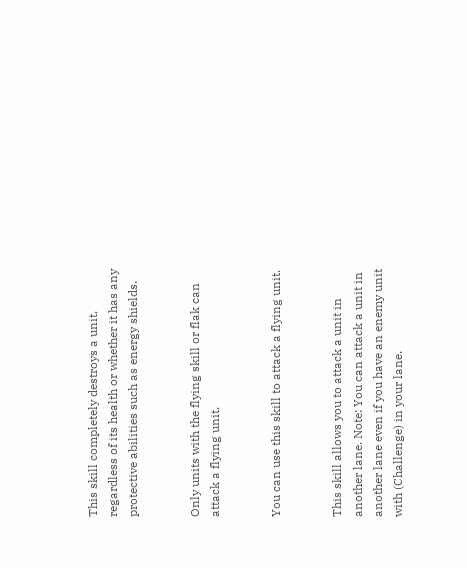This skill completely destroys a unit, regardless of its health or whether it has any protective abilities such as energy shields.


Only units with the flying skill or flak can attack a flying unit.


You can use this skill to attack a flying unit.


This skill allows you to attack a unit in another lane. Note: You can attack a unit in another lane even if you have an enemy unit with (Challenge) in your lane.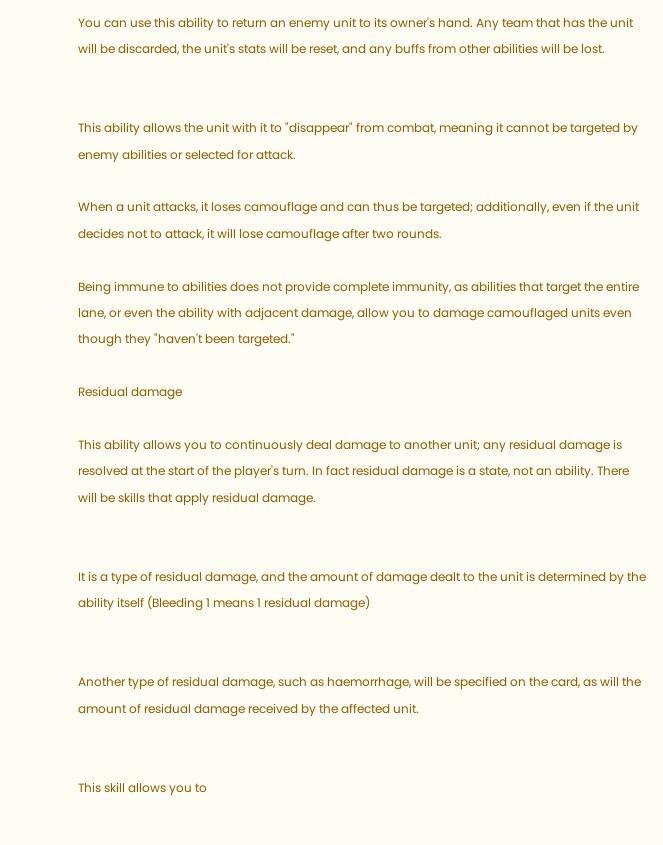You can use this ability to return an enemy unit to its owner's hand. Any team that has the unit will be discarded, the unit's stats will be reset, and any buffs from other abilities will be lost.


This ability allows the unit with it to "disappear" from combat, meaning it cannot be targeted by enemy abilities or selected for attack.

When a unit attacks, it loses camouflage and can thus be targeted; additionally, even if the unit decides not to attack, it will lose camouflage after two rounds.

Being immune to abilities does not provide complete immunity, as abilities that target the entire lane, or even the ability with adjacent damage, allow you to damage camouflaged units even though they "haven't been targeted."

Residual damage

This ability allows you to continuously deal damage to another unit; any residual damage is resolved at the start of the player's turn. In fact residual damage is a state, not an ability. There will be skills that apply residual damage.


It is a type of residual damage, and the amount of damage dealt to the unit is determined by the ability itself (Bleeding 1 means 1 residual damage)


Another type of residual damage, such as haemorrhage, will be specified on the card, as will the amount of residual damage received by the affected unit.


This skill allows you to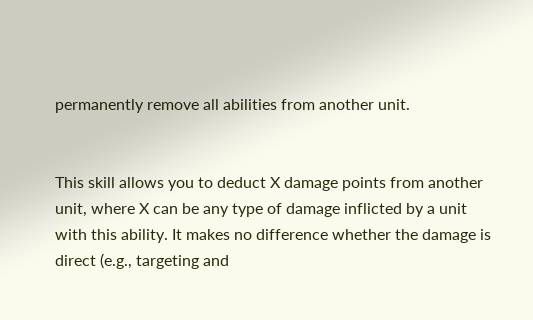permanently remove all abilities from another unit.


This skill allows you to deduct X damage points from another unit, where X can be any type of damage inflicted by a unit with this ability. It makes no difference whether the damage is direct (e.g., targeting and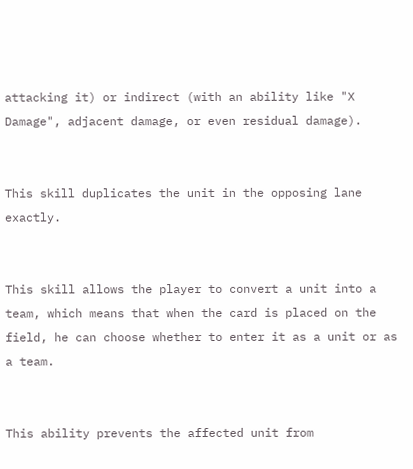attacking it) or indirect (with an ability like "X Damage", adjacent damage, or even residual damage).


This skill duplicates the unit in the opposing lane exactly.


This skill allows the player to convert a unit into a team, which means that when the card is placed on the field, he can choose whether to enter it as a unit or as a team.


This ability prevents the affected unit from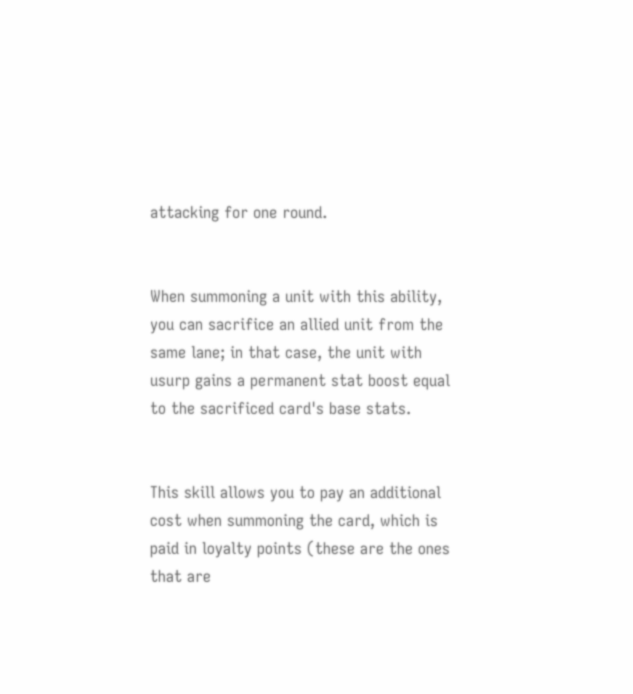attacking for one round.


When summoning a unit with this ability, you can sacrifice an allied unit from the same lane; in that case, the unit with usurp gains a permanent stat boost equal to the sacrificed card's base stats.


This skill allows you to pay an additional cost when summoning the card, which is paid in loyalty points (these are the ones that are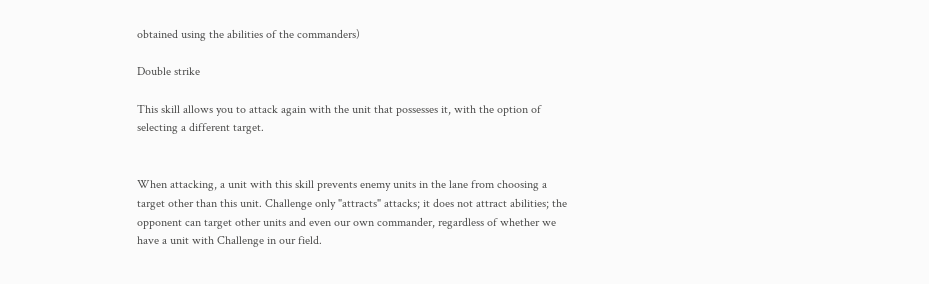obtained using the abilities of the commanders)

Double strike

This skill allows you to attack again with the unit that possesses it, with the option of selecting a different target.


When attacking, a unit with this skill prevents enemy units in the lane from choosing a target other than this unit. Challenge only "attracts" attacks; it does not attract abilities; the opponent can target other units and even our own commander, regardless of whether we have a unit with Challenge in our field.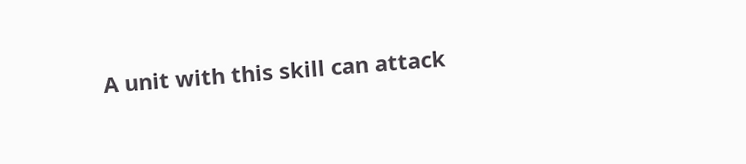A unit with this skill can attack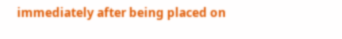immediately after being placed on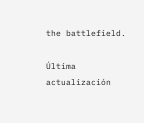the battlefield.

Última actualización